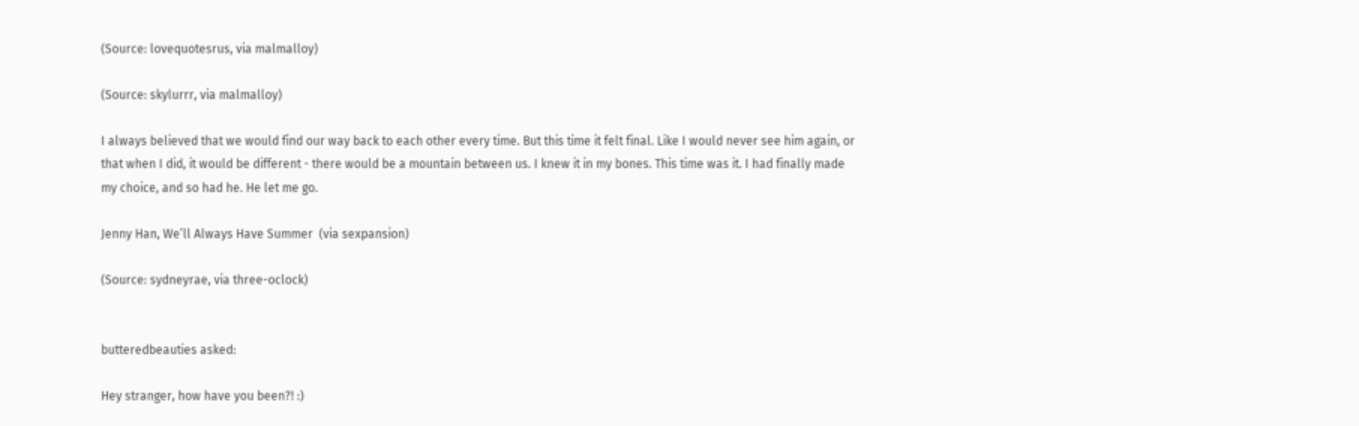(Source: lovequotesrus, via malmalloy)

(Source: skylurrr, via malmalloy)

I always believed that we would find our way back to each other every time. But this time it felt final. Like I would never see him again, or that when I did, it would be different - there would be a mountain between us. I knew it in my bones. This time was it. I had finally made my choice, and so had he. He let me go.

Jenny Han, We’ll Always Have Summer  (via sexpansion)

(Source: sydneyrae, via three-oclock)


butteredbeauties asked:

Hey stranger, how have you been?! :)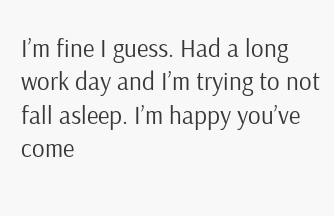I’m fine I guess. Had a long work day and I’m trying to not fall asleep. I’m happy you’ve come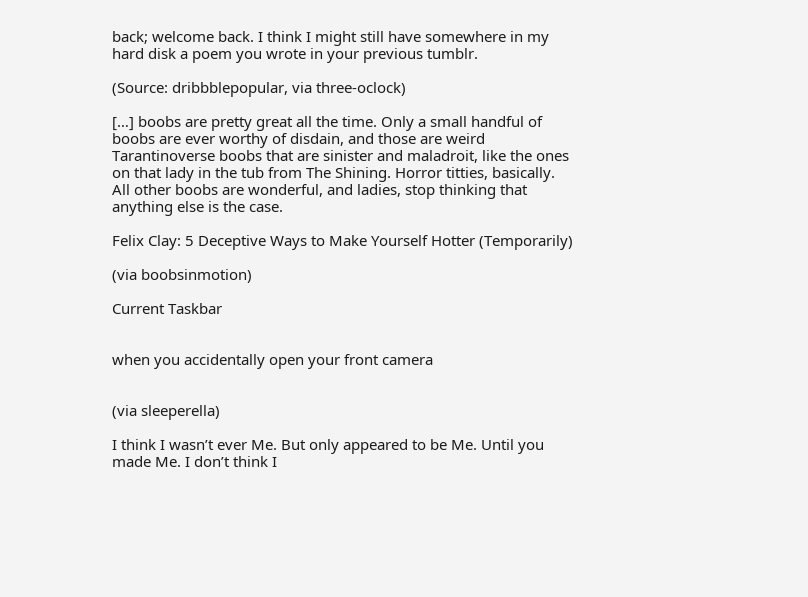back; welcome back. I think I might still have somewhere in my hard disk a poem you wrote in your previous tumblr.

(Source: dribbblepopular, via three-oclock)

[…] boobs are pretty great all the time. Only a small handful of boobs are ever worthy of disdain, and those are weird Tarantinoverse boobs that are sinister and maladroit, like the ones on that lady in the tub from The Shining. Horror titties, basically. All other boobs are wonderful, and ladies, stop thinking that anything else is the case.

Felix Clay: 5 Deceptive Ways to Make Yourself Hotter (Temporarily)

(via boobsinmotion)

Current Taskbar


when you accidentally open your front camera


(via sleeperella)

I think I wasn’t ever Me. But only appeared to be Me. Until you made Me. I don’t think I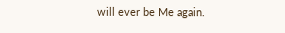will ever be Me again.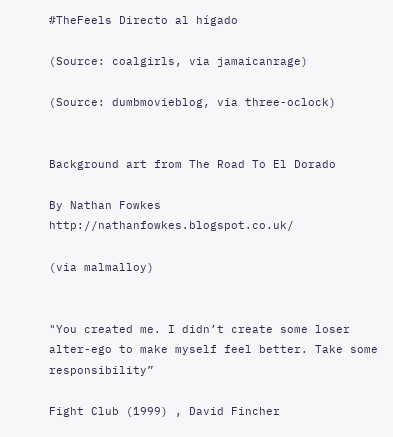#TheFeels Directo al hígado

(Source: coalgirls, via jamaicanrage)

(Source: dumbmovieblog, via three-oclock)


Background art from The Road To El Dorado

By Nathan Fowkes http://nathanfowkes.blogspot.co.uk/

(via malmalloy)


"You created me. I didn’t create some loser alter-ego to make myself feel better. Take some responsibility”

Fight Club (1999) , David Fincher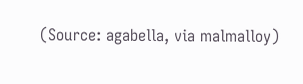(Source: agabella, via malmalloy)